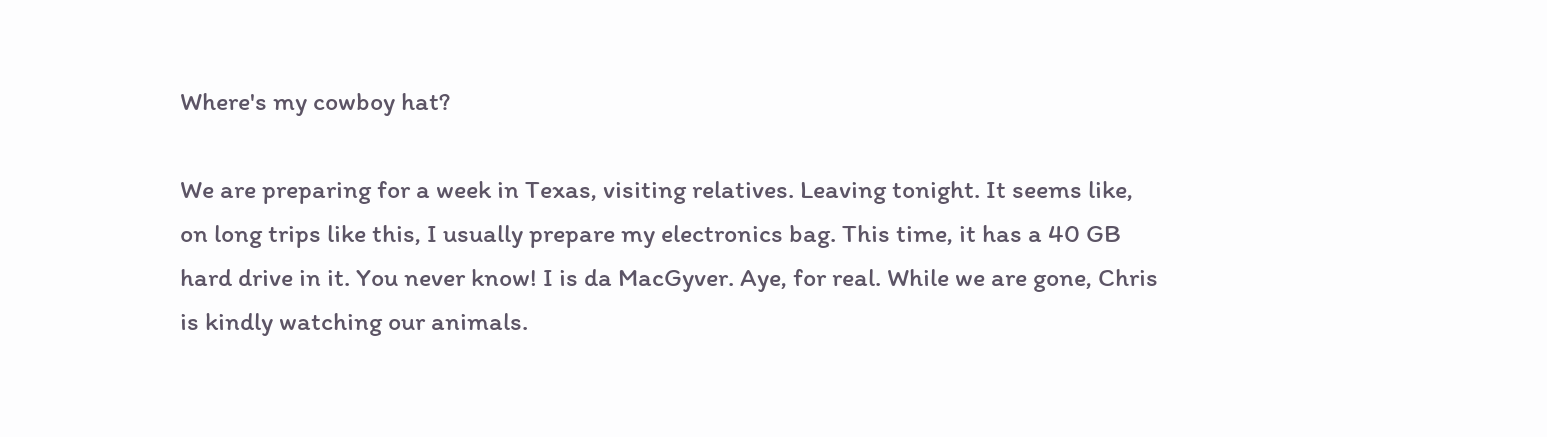Where's my cowboy hat?

We are preparing for a week in Texas, visiting relatives. Leaving tonight. It seems like, on long trips like this, I usually prepare my electronics bag. This time, it has a 40 GB hard drive in it. You never know! I is da MacGyver. Aye, for real. While we are gone, Chris is kindly watching our animals.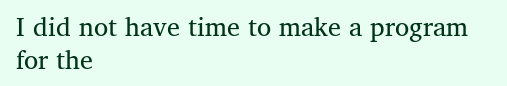I did not have time to make a program for the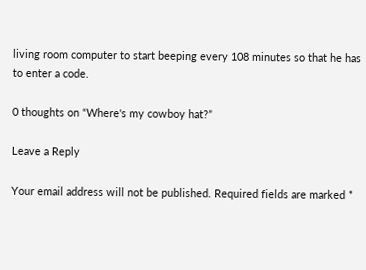living room computer to start beeping every 108 minutes so that he has to enter a code.

0 thoughts on “Where's my cowboy hat?”

Leave a Reply

Your email address will not be published. Required fields are marked *